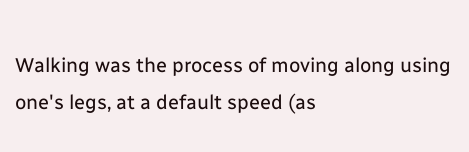Walking was the process of moving along using one's legs, at a default speed (as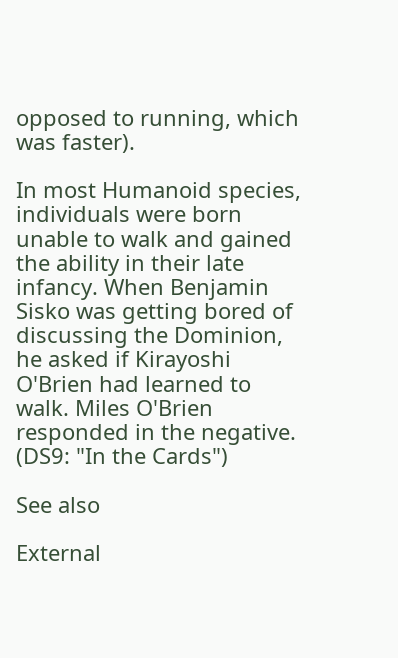opposed to running, which was faster).

In most Humanoid species, individuals were born unable to walk and gained the ability in their late infancy. When Benjamin Sisko was getting bored of discussing the Dominion, he asked if Kirayoshi O'Brien had learned to walk. Miles O'Brien responded in the negative. (DS9: "In the Cards")

See also

External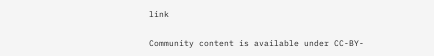link

Community content is available under CC-BY-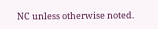NC unless otherwise noted.